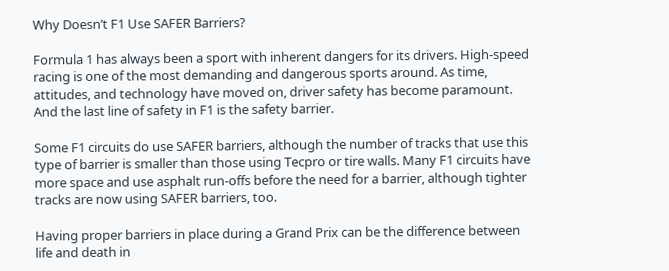Why Doesn’t F1 Use SAFER Barriers?

Formula 1 has always been a sport with inherent dangers for its drivers. High-speed racing is one of the most demanding and dangerous sports around. As time, attitudes, and technology have moved on, driver safety has become paramount. And the last line of safety in F1 is the safety barrier.

Some F1 circuits do use SAFER barriers, although the number of tracks that use this type of barrier is smaller than those using Tecpro or tire walls. Many F1 circuits have more space and use asphalt run-offs before the need for a barrier, although tighter tracks are now using SAFER barriers, too.

Having proper barriers in place during a Grand Prix can be the difference between life and death in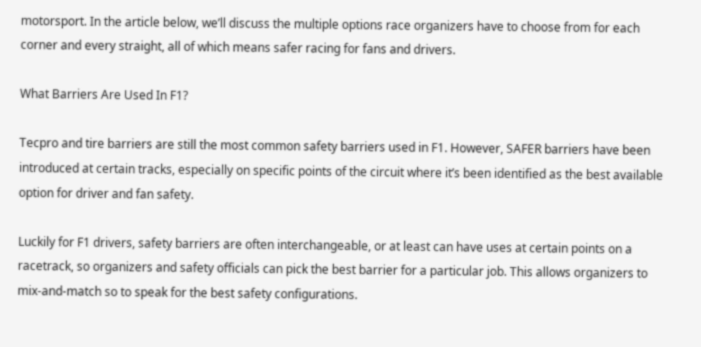motorsport. In the article below, we’ll discuss the multiple options race organizers have to choose from for each corner and every straight, all of which means safer racing for fans and drivers.

What Barriers Are Used In F1?

Tecpro and tire barriers are still the most common safety barriers used in F1. However, SAFER barriers have been introduced at certain tracks, especially on specific points of the circuit where it’s been identified as the best available option for driver and fan safety.

Luckily for F1 drivers, safety barriers are often interchangeable, or at least can have uses at certain points on a racetrack, so organizers and safety officials can pick the best barrier for a particular job. This allows organizers to mix-and-match so to speak for the best safety configurations.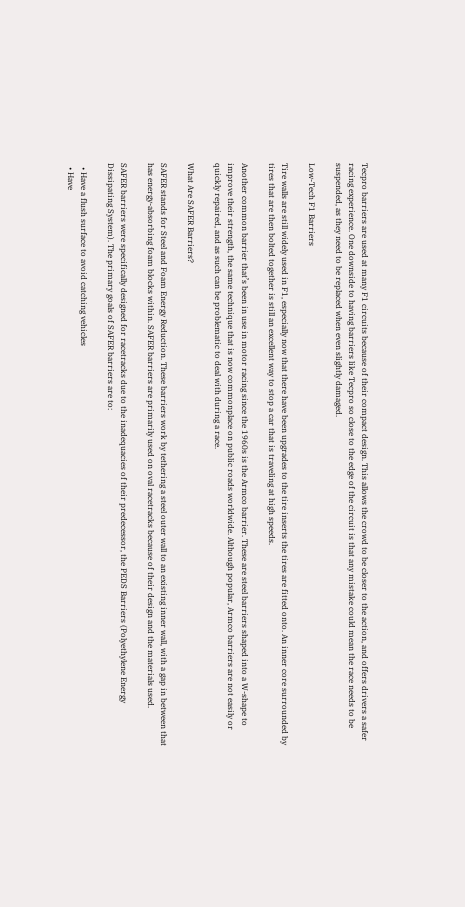Tecpro barriers are used at many F1 circuits because of their compact design. This allows the crowd to be closer to the action, and offers drivers a safer racing experience. One downside to having barriers like Tecpro so close to the edge of the circuit is that any mistake could mean the race needs to be suspended, as they need to be replaced when even slightly damaged.

Low-Tech F1 Barriers

Tire walls are still widely used in F1, especially now that there have been upgrades to the tire inserts the tires are fitted onto. An inner core surrounded by tires that are then bolted together is still an excellent way to stop a car that is traveling at high speeds.

Another common barrier that’s been in use in motor racing since the 1960s is the Armco barrier. These are steel barriers shaped into a W-shape to improve their strength, the same technique that is now commonplace on public roads worldwide. Although popular, Armco barriers are not easily or quickly repaired, and as such can be problematic to deal with during a race.

What Are SAFER Barriers?

SAFER stands for Steel and Foam Energy Reduction. These barriers work by tethering a steel outer wall to an existing inner wall, with a gap in between that has energy-absorbing foam blocks within. SAFER barriers are primarily used on oval racetracks because of their design and the materials used.

SAFER barriers were specifically designed for racetracks due to the inadequacies of their predecessor, the PEDS Barriers (Polyethylene Energy Dissipating System). The primary goals of SAFER barriers are to:

  • Have a flush surface to avoid catching vehicles
  • Have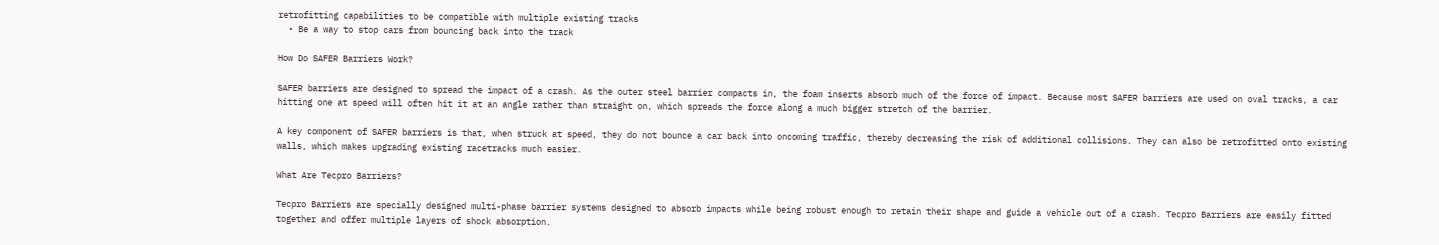retrofitting capabilities to be compatible with multiple existing tracks
  • Be a way to stop cars from bouncing back into the track

How Do SAFER Barriers Work?

SAFER barriers are designed to spread the impact of a crash. As the outer steel barrier compacts in, the foam inserts absorb much of the force of impact. Because most SAFER barriers are used on oval tracks, a car hitting one at speed will often hit it at an angle rather than straight on, which spreads the force along a much bigger stretch of the barrier.

A key component of SAFER barriers is that, when struck at speed, they do not bounce a car back into oncoming traffic, thereby decreasing the risk of additional collisions. They can also be retrofitted onto existing walls, which makes upgrading existing racetracks much easier.

What Are Tecpro Barriers?

Tecpro Barriers are specially designed multi-phase barrier systems designed to absorb impacts while being robust enough to retain their shape and guide a vehicle out of a crash. Tecpro Barriers are easily fitted together and offer multiple layers of shock absorption.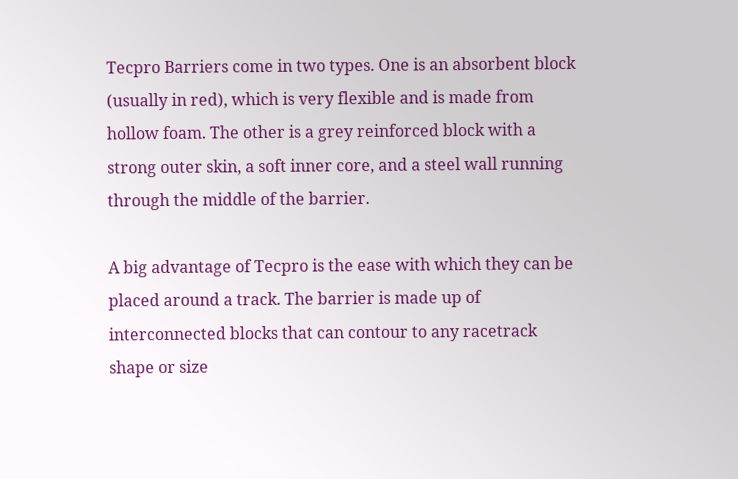Tecpro Barriers come in two types. One is an absorbent block (usually in red), which is very flexible and is made from hollow foam. The other is a grey reinforced block with a strong outer skin, a soft inner core, and a steel wall running through the middle of the barrier.

A big advantage of Tecpro is the ease with which they can be placed around a track. The barrier is made up of interconnected blocks that can contour to any racetrack shape or size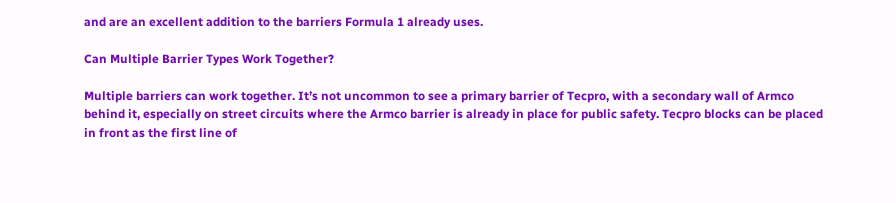and are an excellent addition to the barriers Formula 1 already uses.

Can Multiple Barrier Types Work Together?

Multiple barriers can work together. It’s not uncommon to see a primary barrier of Tecpro, with a secondary wall of Armco behind it, especially on street circuits where the Armco barrier is already in place for public safety. Tecpro blocks can be placed in front as the first line of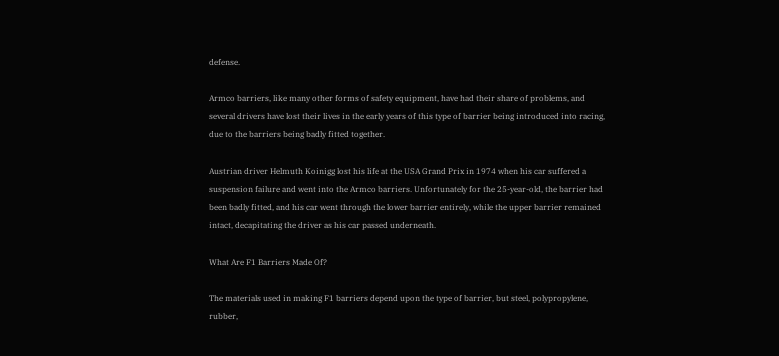defense.

Armco barriers, like many other forms of safety equipment, have had their share of problems, and several drivers have lost their lives in the early years of this type of barrier being introduced into racing, due to the barriers being badly fitted together.

Austrian driver Helmuth Koinigg lost his life at the USA Grand Prix in 1974 when his car suffered a suspension failure and went into the Armco barriers. Unfortunately for the 25-year-old, the barrier had been badly fitted, and his car went through the lower barrier entirely, while the upper barrier remained intact, decapitating the driver as his car passed underneath.

What Are F1 Barriers Made Of?

The materials used in making F1 barriers depend upon the type of barrier, but steel, polypropylene, rubber,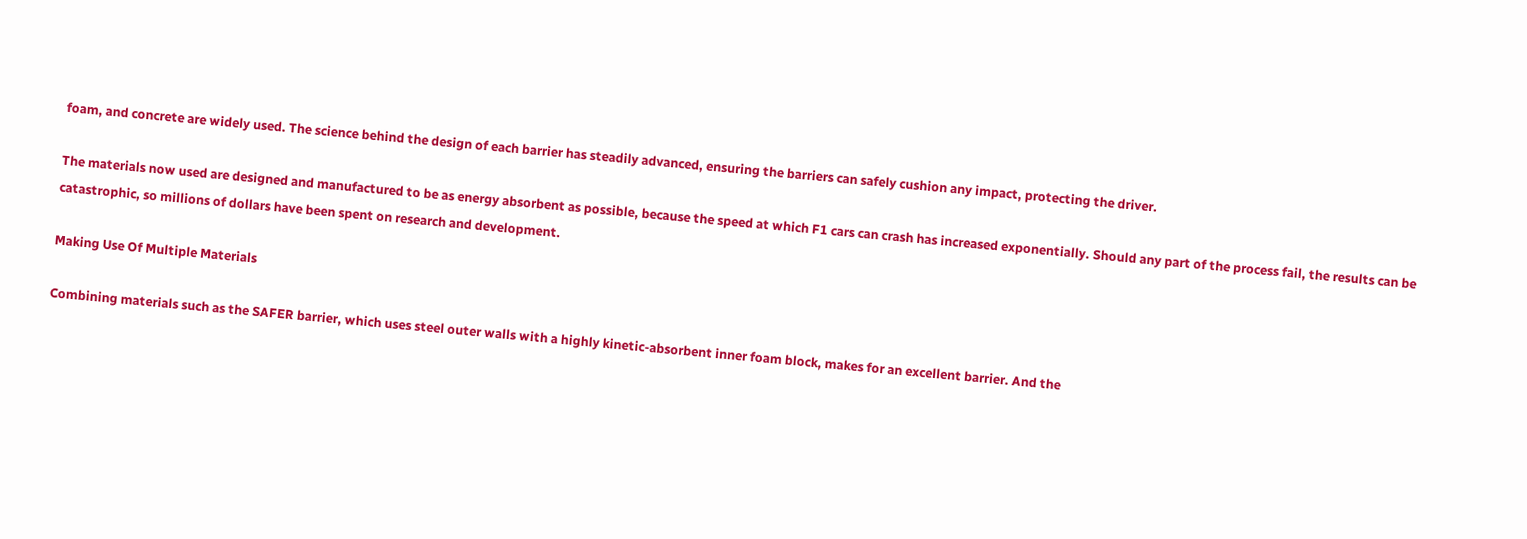foam, and concrete are widely used. The science behind the design of each barrier has steadily advanced, ensuring the barriers can safely cushion any impact, protecting the driver.

The materials now used are designed and manufactured to be as energy absorbent as possible, because the speed at which F1 cars can crash has increased exponentially. Should any part of the process fail, the results can be catastrophic, so millions of dollars have been spent on research and development.

Making Use Of Multiple Materials

Combining materials such as the SAFER barrier, which uses steel outer walls with a highly kinetic-absorbent inner foam block, makes for an excellent barrier. And the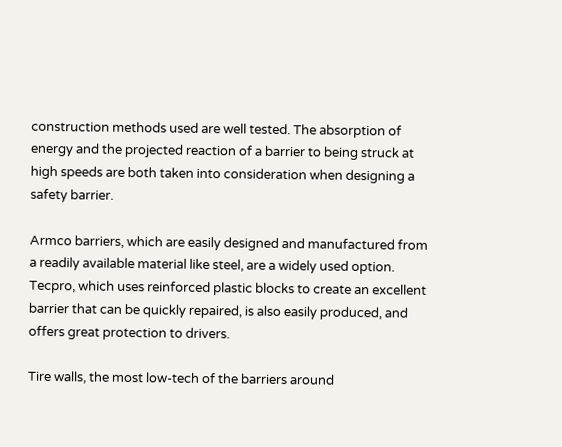construction methods used are well tested. The absorption of energy and the projected reaction of a barrier to being struck at high speeds are both taken into consideration when designing a safety barrier.

Armco barriers, which are easily designed and manufactured from a readily available material like steel, are a widely used option. Tecpro, which uses reinforced plastic blocks to create an excellent barrier that can be quickly repaired, is also easily produced, and offers great protection to drivers.

Tire walls, the most low-tech of the barriers around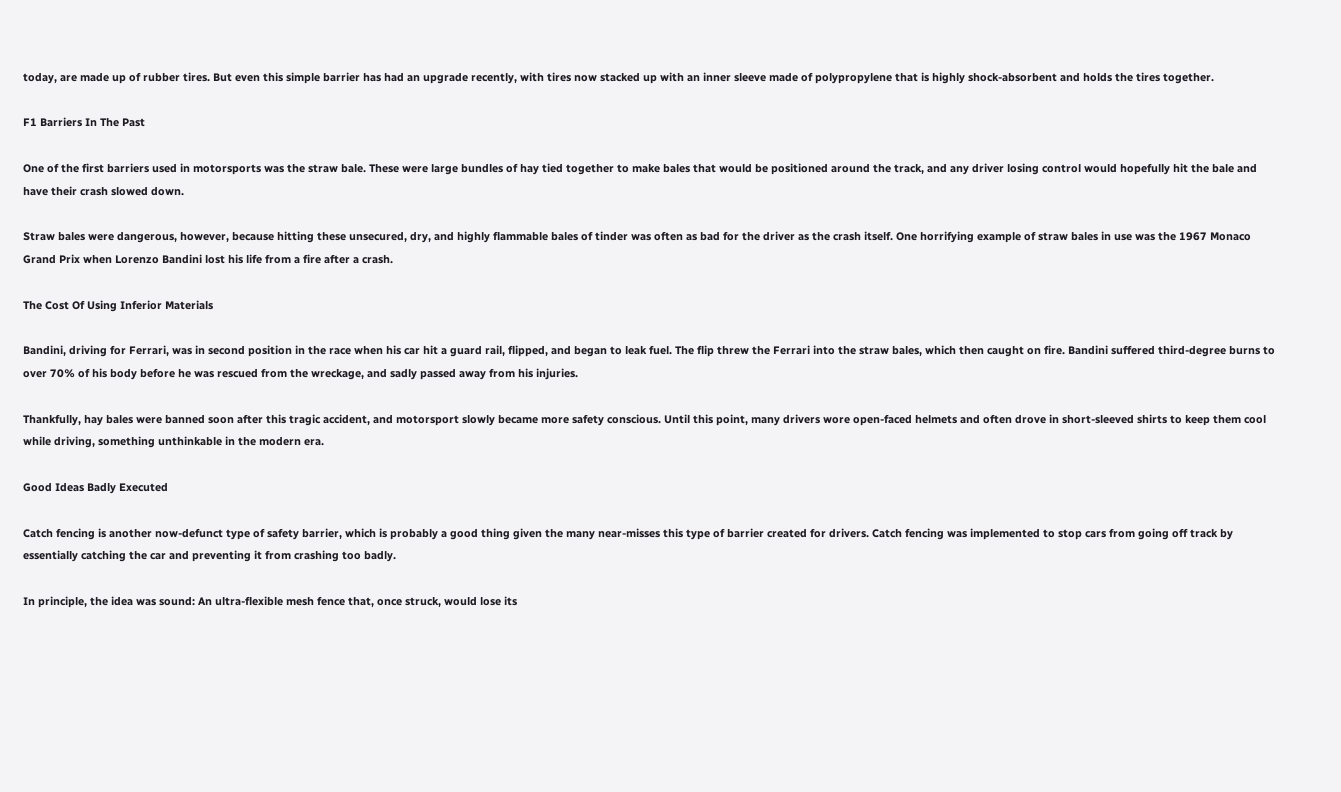today, are made up of rubber tires. But even this simple barrier has had an upgrade recently, with tires now stacked up with an inner sleeve made of polypropylene that is highly shock-absorbent and holds the tires together.

F1 Barriers In The Past

One of the first barriers used in motorsports was the straw bale. These were large bundles of hay tied together to make bales that would be positioned around the track, and any driver losing control would hopefully hit the bale and have their crash slowed down.

Straw bales were dangerous, however, because hitting these unsecured, dry, and highly flammable bales of tinder was often as bad for the driver as the crash itself. One horrifying example of straw bales in use was the 1967 Monaco Grand Prix when Lorenzo Bandini lost his life from a fire after a crash.

The Cost Of Using Inferior Materials

Bandini, driving for Ferrari, was in second position in the race when his car hit a guard rail, flipped, and began to leak fuel. The flip threw the Ferrari into the straw bales, which then caught on fire. Bandini suffered third-degree burns to over 70% of his body before he was rescued from the wreckage, and sadly passed away from his injuries.

Thankfully, hay bales were banned soon after this tragic accident, and motorsport slowly became more safety conscious. Until this point, many drivers wore open-faced helmets and often drove in short-sleeved shirts to keep them cool while driving, something unthinkable in the modern era.

Good Ideas Badly Executed

Catch fencing is another now-defunct type of safety barrier, which is probably a good thing given the many near-misses this type of barrier created for drivers. Catch fencing was implemented to stop cars from going off track by essentially catching the car and preventing it from crashing too badly.

In principle, the idea was sound: An ultra-flexible mesh fence that, once struck, would lose its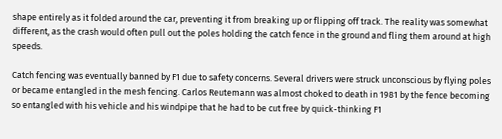shape entirely as it folded around the car, preventing it from breaking up or flipping off track. The reality was somewhat different, as the crash would often pull out the poles holding the catch fence in the ground and fling them around at high speeds.

Catch fencing was eventually banned by F1 due to safety concerns. Several drivers were struck unconscious by flying poles or became entangled in the mesh fencing. Carlos Reutemann was almost choked to death in 1981 by the fence becoming so entangled with his vehicle and his windpipe that he had to be cut free by quick-thinking F1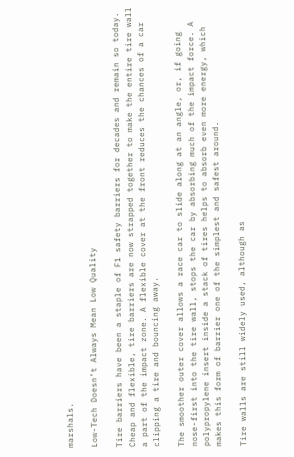marshals.

Low-Tech Doesn’t Always Mean Low Quality

Tire barriers have been a staple of F1 safety barriers for decades and remain so today. Cheap and flexible, tire barriers are now strapped together to make the entire tire wall a part of the impact zone. A flexible cover at the front reduces the chances of a car clipping a tire and bouncing away.

The smoother outer cover allows a race car to slide along at an angle, or, if going nose-first into the tire wall, stops the car by absorbing much of the impact force. A polypropylene insert inside a stack of tires helps to absorb even more energy, which makes this form of barrier one of the simplest and safest around.

Tire walls are still widely used, although as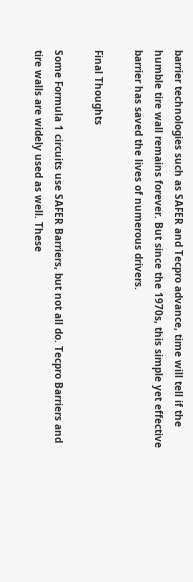barrier technologies such as SAFER and Tecpro advance, time will tell if the humble tire wall remains forever. But since the 1970s, this simple yet effective barrier has saved the lives of numerous drivers.

Final Thoughts

Some Formula 1 circuits use SAFER Barriers, but not all do. Tecpro Barriers and tire walls are widely used as well. These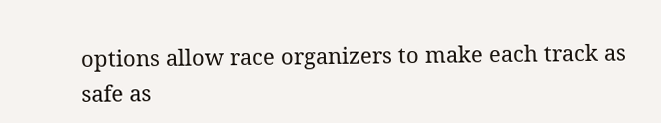options allow race organizers to make each track as safe as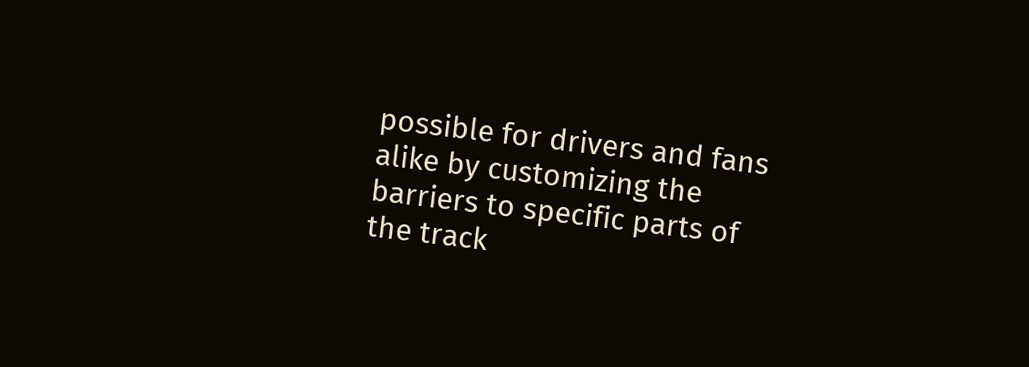possible for drivers and fans alike by customizing the barriers to specific parts of the track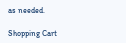as needed.

Shopping Cart